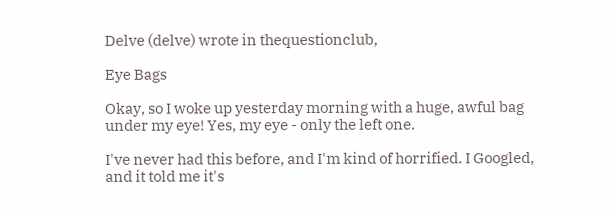Delve (delve) wrote in thequestionclub,

Eye Bags

Okay, so I woke up yesterday morning with a huge, awful bag under my eye! Yes, my eye - only the left one.

I've never had this before, and I'm kind of horrified. I Googled, and it told me it's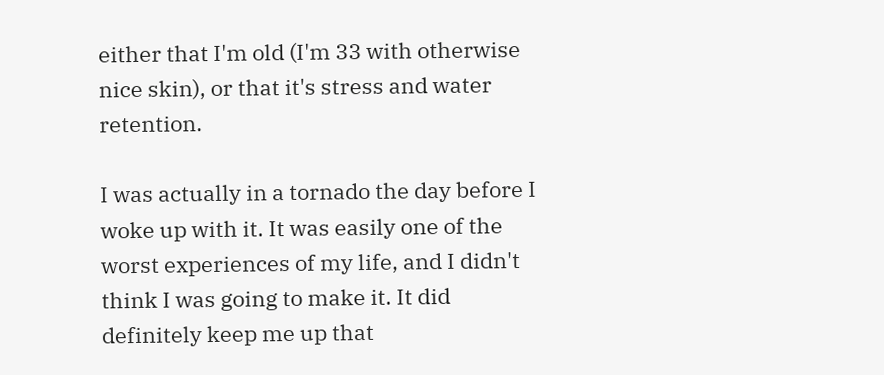either that I'm old (I'm 33 with otherwise nice skin), or that it's stress and water retention.

I was actually in a tornado the day before I woke up with it. It was easily one of the worst experiences of my life, and I didn't think I was going to make it. It did definitely keep me up that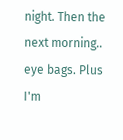night. Then the next morning.. eye bags. Plus I'm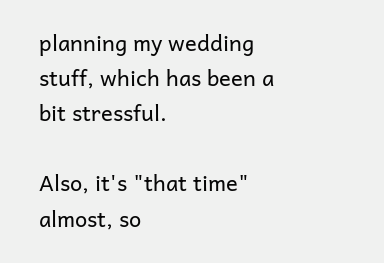planning my wedding stuff, which has been a bit stressful.

Also, it's "that time" almost, so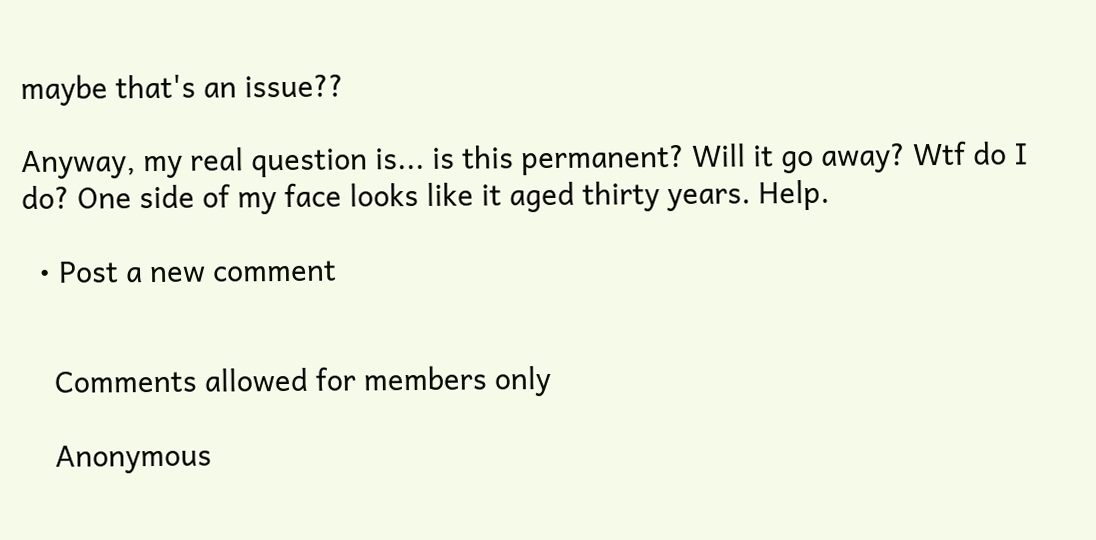maybe that's an issue??

Anyway, my real question is... is this permanent? Will it go away? Wtf do I do? One side of my face looks like it aged thirty years. Help.

  • Post a new comment


    Comments allowed for members only

    Anonymous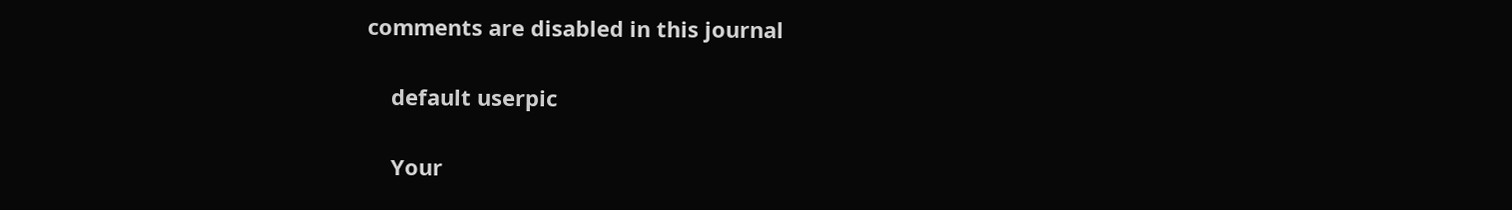comments are disabled in this journal

    default userpic

    Your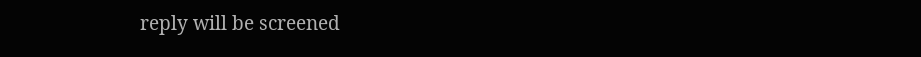reply will be screened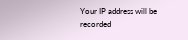Your IP address will be recorded